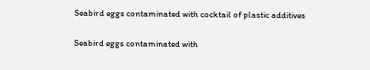Seabird eggs contaminated with cocktail of plastic additives

Seabird eggs contaminated with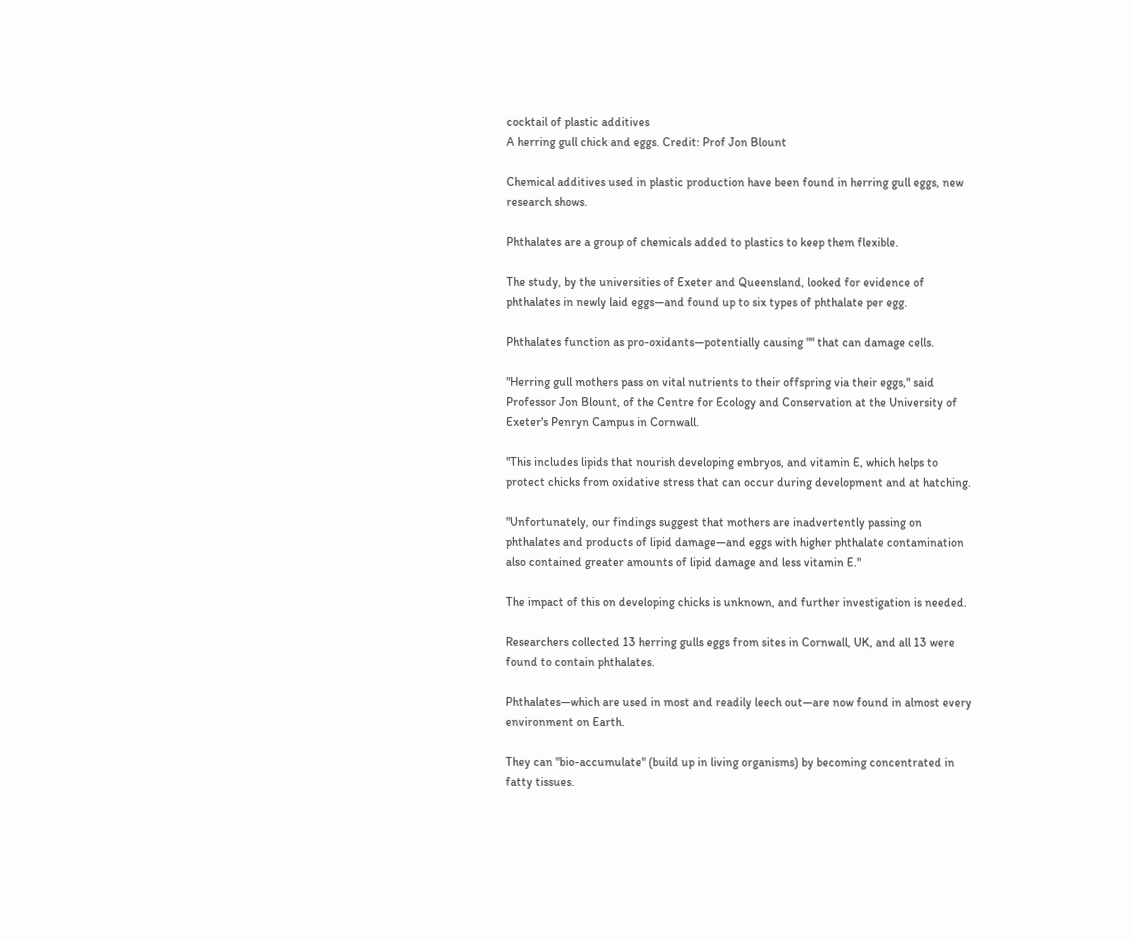cocktail of plastic additives
A herring gull chick and eggs. Credit: Prof Jon Blount

Chemical additives used in plastic production have been found in herring gull eggs, new research shows.

Phthalates are a group of chemicals added to plastics to keep them flexible.

The study, by the universities of Exeter and Queensland, looked for evidence of phthalates in newly laid eggs—and found up to six types of phthalate per egg.

Phthalates function as pro-oxidants—potentially causing "" that can damage cells.

"Herring gull mothers pass on vital nutrients to their offspring via their eggs," said Professor Jon Blount, of the Centre for Ecology and Conservation at the University of Exeter's Penryn Campus in Cornwall.

"This includes lipids that nourish developing embryos, and vitamin E, which helps to protect chicks from oxidative stress that can occur during development and at hatching.

"Unfortunately, our findings suggest that mothers are inadvertently passing on phthalates and products of lipid damage—and eggs with higher phthalate contamination also contained greater amounts of lipid damage and less vitamin E."

The impact of this on developing chicks is unknown, and further investigation is needed.

Researchers collected 13 herring gulls eggs from sites in Cornwall, UK, and all 13 were found to contain phthalates.

Phthalates—which are used in most and readily leech out—are now found in almost every environment on Earth.

They can "bio-accumulate" (build up in living organisms) by becoming concentrated in fatty tissues.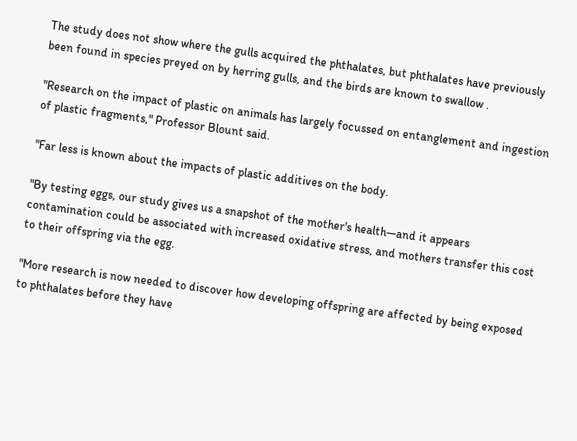The study does not show where the gulls acquired the phthalates, but phthalates have previously been found in species preyed on by herring gulls, and the birds are known to swallow .

"Research on the impact of plastic on animals has largely focussed on entanglement and ingestion of plastic fragments," Professor Blount said.

"Far less is known about the impacts of plastic additives on the body.

"By testing eggs, our study gives us a snapshot of the mother's health—and it appears contamination could be associated with increased oxidative stress, and mothers transfer this cost to their offspring via the egg.

"More research is now needed to discover how developing offspring are affected by being exposed to phthalates before they have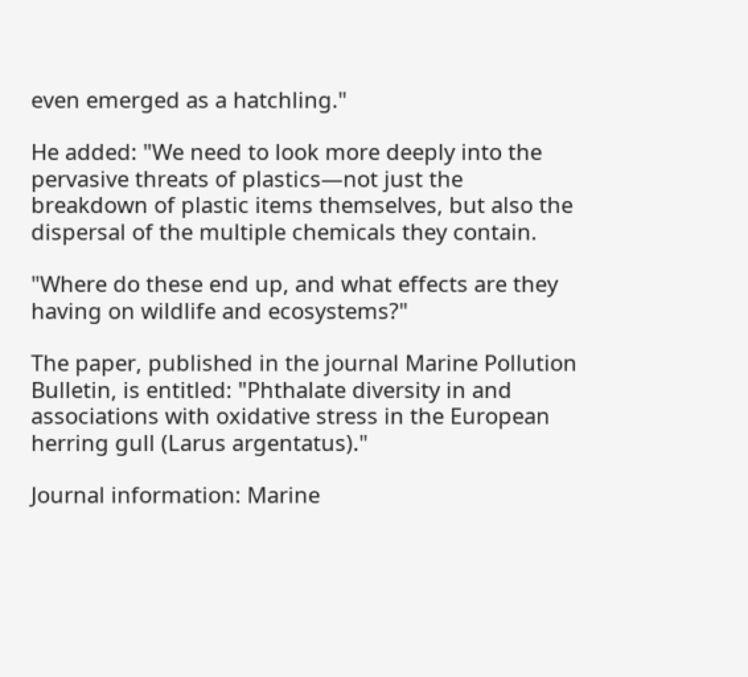even emerged as a hatchling."

He added: "We need to look more deeply into the pervasive threats of plastics—not just the breakdown of plastic items themselves, but also the dispersal of the multiple chemicals they contain.

"Where do these end up, and what effects are they having on wildlife and ecosystems?"

The paper, published in the journal Marine Pollution Bulletin, is entitled: "Phthalate diversity in and associations with oxidative stress in the European herring gull (Larus argentatus)."

Journal information: Marine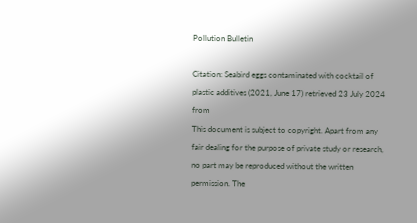Pollution Bulletin

Citation: Seabird eggs contaminated with cocktail of plastic additives (2021, June 17) retrieved 23 July 2024 from
This document is subject to copyright. Apart from any fair dealing for the purpose of private study or research, no part may be reproduced without the written permission. The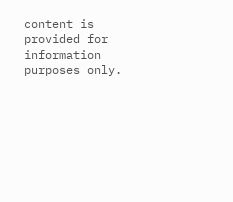content is provided for information purposes only.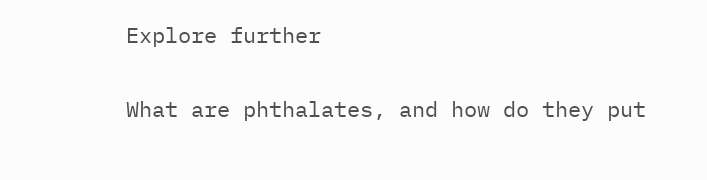Explore further

What are phthalates, and how do they put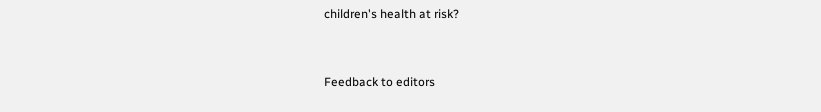children's health at risk?


Feedback to editors